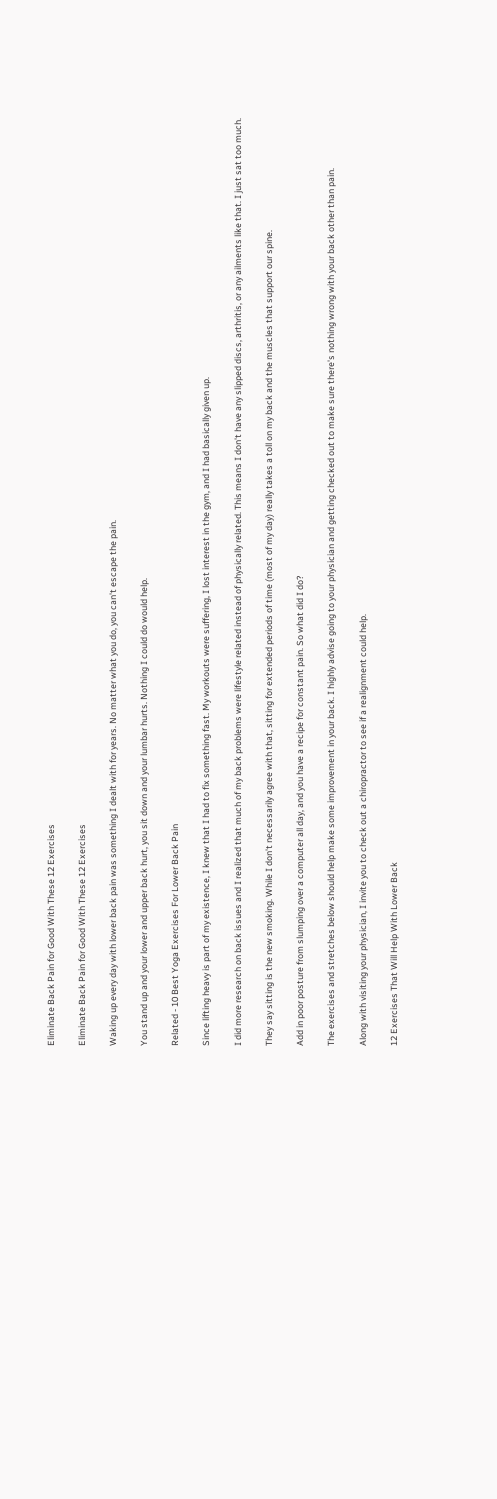Eliminate Back Pain for Good With These 12 Exercises

Eliminate Back Pain for Good With These 12 Exercises

Waking up every day with lower back pain was something I dealt with for years. No matter what you do, you can't escape the pain.

You stand up and your lower and upper back hurt, you sit down and your lumbar hurts. Nothing I could do would help.

Related - 10 Best Yoga Exercises For Lower Back Pain

Since lifting heavy is part of my existence, I knew that I had to fix something fast. My workouts were suffering, I lost interest in the gym, and I had basically given up.

I did more research on back issues and I realized that much of my back problems were lifestyle related instead of physically related. This means I don't have any slipped discs, arthritis, or any ailments like that. I just sat too much.

They say sitting is the new smoking. While I don't necessarily agree with that, sitting for extended periods of time (most of my day) really takes a toll on my back and the muscles that support our spine.

Add in poor posture from slumping over a computer all day, and you have a recipe for constant pain. So what did I do?

The exercises and stretches below should help make some improvement in your back. I highly advise going to your physician and getting checked out to make sure there's nothing wrong with your back other than pain.

Along with visiting your physician, I invite you to check out a chiropractor to see if a realignment could help.

12 Exercises That Will Help With Lower Back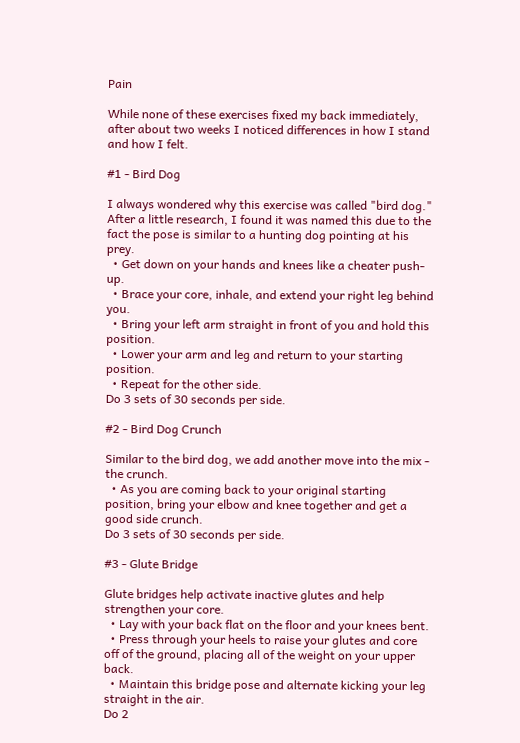Pain

While none of these exercises fixed my back immediately, after about two weeks I noticed differences in how I stand and how I felt.

#1 - Bird Dog

I always wondered why this exercise was called "bird dog." After a little research, I found it was named this due to the fact the pose is similar to a hunting dog pointing at his prey.
  • Get down on your hands and knees like a cheater push-up.
  • Brace your core, inhale, and extend your right leg behind you.
  • Bring your left arm straight in front of you and hold this position.
  • Lower your arm and leg and return to your starting position.
  • Repeat for the other side.
Do 3 sets of 30 seconds per side.

#2 - Bird Dog Crunch

Similar to the bird dog, we add another move into the mix - the crunch.
  • As you are coming back to your original starting position, bring your elbow and knee together and get a good side crunch.
Do 3 sets of 30 seconds per side.

#3 - Glute Bridge

Glute bridges help activate inactive glutes and help strengthen your core.
  • Lay with your back flat on the floor and your knees bent.
  • Press through your heels to raise your glutes and core off of the ground, placing all of the weight on your upper back.
  • Maintain this bridge pose and alternate kicking your leg straight in the air.
Do 2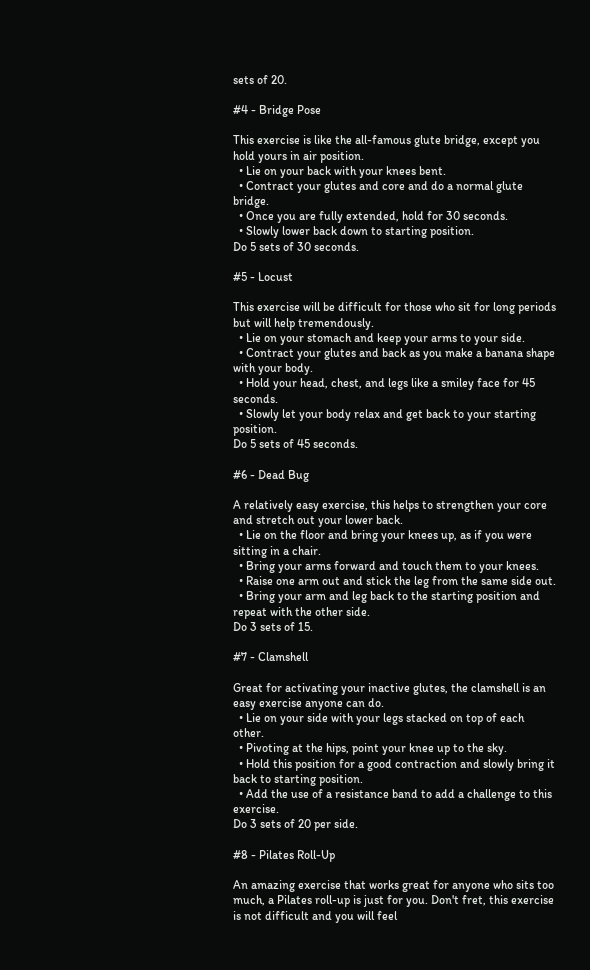sets of 20.

#4 - Bridge Pose

This exercise is like the all-famous glute bridge, except you hold yours in air position.
  • Lie on your back with your knees bent.
  • Contract your glutes and core and do a normal glute bridge.
  • Once you are fully extended, hold for 30 seconds.
  • Slowly lower back down to starting position.
Do 5 sets of 30 seconds.

#5 - Locust

This exercise will be difficult for those who sit for long periods but will help tremendously.
  • Lie on your stomach and keep your arms to your side.
  • Contract your glutes and back as you make a banana shape with your body.
  • Hold your head, chest, and legs like a smiley face for 45 seconds.
  • Slowly let your body relax and get back to your starting position.
Do 5 sets of 45 seconds.

#6 - Dead Bug

A relatively easy exercise, this helps to strengthen your core and stretch out your lower back.
  • Lie on the floor and bring your knees up, as if you were sitting in a chair.
  • Bring your arms forward and touch them to your knees.
  • Raise one arm out and stick the leg from the same side out.
  • Bring your arm and leg back to the starting position and repeat with the other side.
Do 3 sets of 15.

#7 - Clamshell

Great for activating your inactive glutes, the clamshell is an easy exercise anyone can do.
  • Lie on your side with your legs stacked on top of each other.
  • Pivoting at the hips, point your knee up to the sky.
  • Hold this position for a good contraction and slowly bring it back to starting position.
  • Add the use of a resistance band to add a challenge to this exercise.
Do 3 sets of 20 per side.

#8 - Pilates Roll-Up

An amazing exercise that works great for anyone who sits too much, a Pilates roll-up is just for you. Don't fret, this exercise is not difficult and you will feel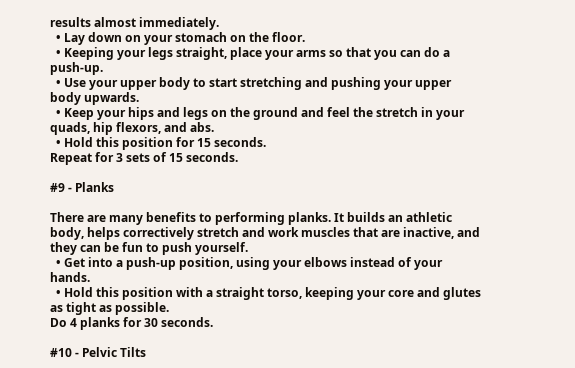results almost immediately.
  • Lay down on your stomach on the floor.
  • Keeping your legs straight, place your arms so that you can do a push-up.
  • Use your upper body to start stretching and pushing your upper body upwards.
  • Keep your hips and legs on the ground and feel the stretch in your quads, hip flexors, and abs.
  • Hold this position for 15 seconds.
Repeat for 3 sets of 15 seconds.

#9 - Planks

There are many benefits to performing planks. It builds an athletic body, helps correctively stretch and work muscles that are inactive, and they can be fun to push yourself.
  • Get into a push-up position, using your elbows instead of your hands.
  • Hold this position with a straight torso, keeping your core and glutes as tight as possible.
Do 4 planks for 30 seconds.

#10 - Pelvic Tilts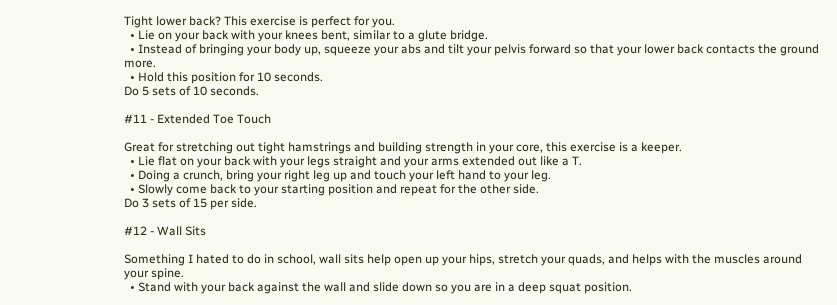Tight lower back? This exercise is perfect for you.
  • Lie on your back with your knees bent, similar to a glute bridge.
  • Instead of bringing your body up, squeeze your abs and tilt your pelvis forward so that your lower back contacts the ground more.
  • Hold this position for 10 seconds.
Do 5 sets of 10 seconds.

#11 - Extended Toe Touch

Great for stretching out tight hamstrings and building strength in your core, this exercise is a keeper.
  • Lie flat on your back with your legs straight and your arms extended out like a T.
  • Doing a crunch, bring your right leg up and touch your left hand to your leg.
  • Slowly come back to your starting position and repeat for the other side.
Do 3 sets of 15 per side.

#12 - Wall Sits

Something I hated to do in school, wall sits help open up your hips, stretch your quads, and helps with the muscles around your spine.
  • Stand with your back against the wall and slide down so you are in a deep squat position.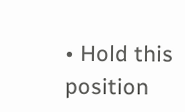• Hold this position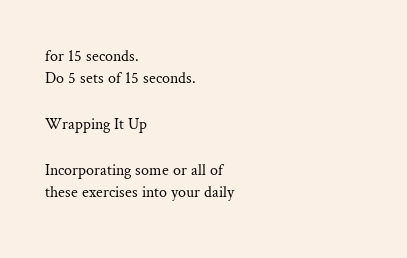for 15 seconds.
Do 5 sets of 15 seconds.

Wrapping It Up

Incorporating some or all of these exercises into your daily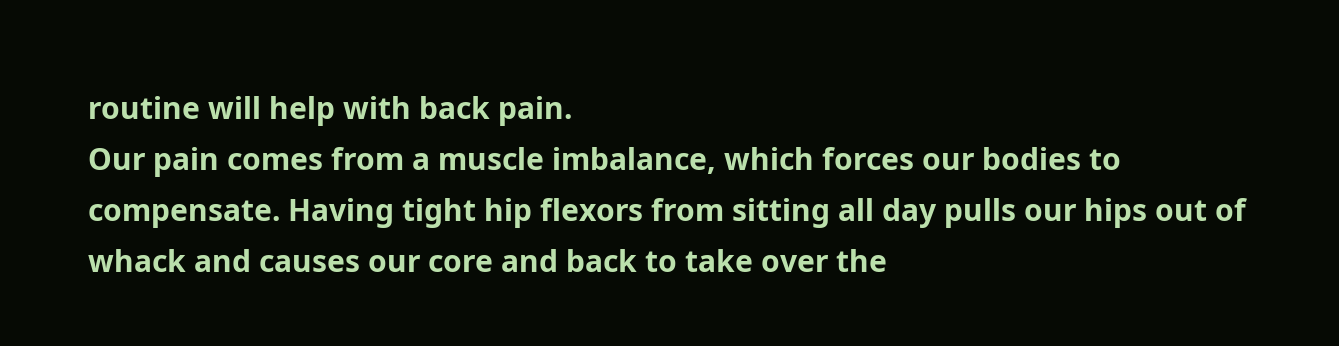routine will help with back pain.
Our pain comes from a muscle imbalance, which forces our bodies to compensate. Having tight hip flexors from sitting all day pulls our hips out of whack and causes our core and back to take over the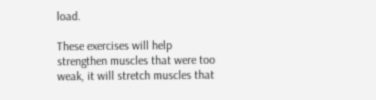load.

These exercises will help strengthen muscles that were too weak, it will stretch muscles that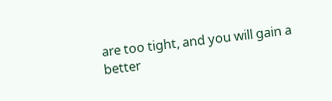are too tight, and you will gain a better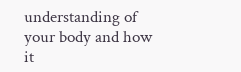understanding of your body and how it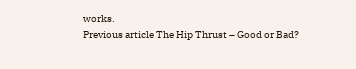works.
Previous article The Hip Thrust – Good or Bad?